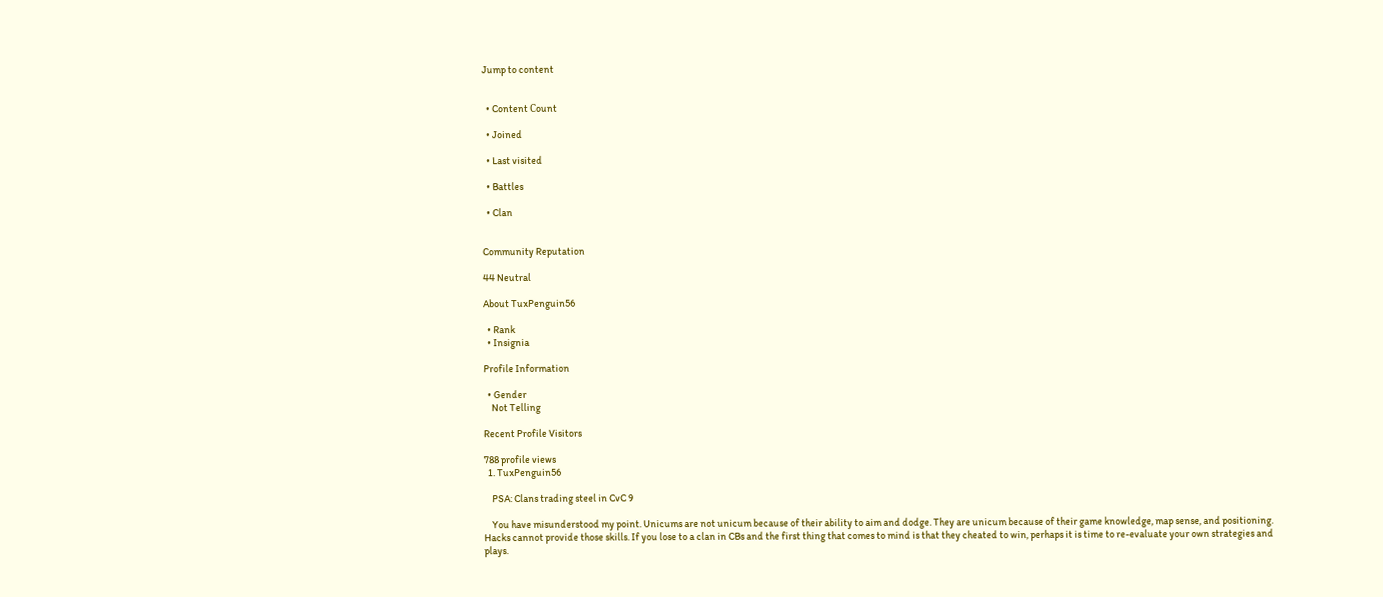Jump to content


  • Content Сount

  • Joined

  • Last visited

  • Battles

  • Clan


Community Reputation

44 Neutral

About TuxPenguin56

  • Rank
  • Insignia

Profile Information

  • Gender
    Not Telling

Recent Profile Visitors

788 profile views
  1. TuxPenguin56

    PSA: Clans trading steel in CvC 9

    You have misunderstood my point. Unicums are not unicum because of their ability to aim and dodge. They are unicum because of their game knowledge, map sense, and positioning. Hacks cannot provide those skills. If you lose to a clan in CBs and the first thing that comes to mind is that they cheated to win, perhaps it is time to re-evaluate your own strategies and plays.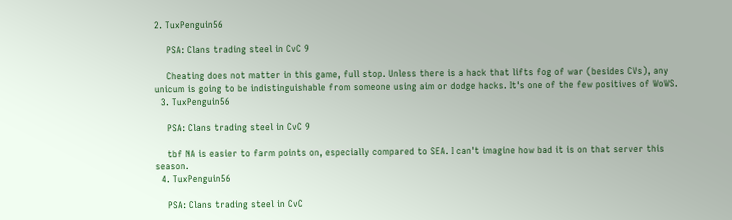2. TuxPenguin56

    PSA: Clans trading steel in CvC 9

    Cheating does not matter in this game, full stop. Unless there is a hack that lifts fog of war (besides CVs), any unicum is going to be indistinguishable from someone using aim or dodge hacks. It's one of the few positives of WoWS.
  3. TuxPenguin56

    PSA: Clans trading steel in CvC 9

    tbf NA is easier to farm points on, especially compared to SEA. I can't imagine how bad it is on that server this season.
  4. TuxPenguin56

    PSA: Clans trading steel in CvC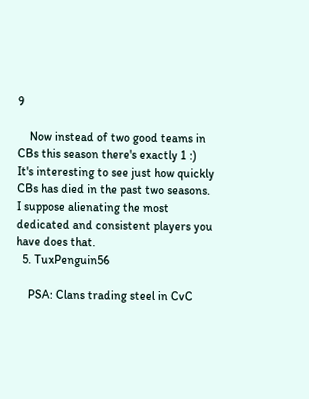9

    Now instead of two good teams in CBs this season there's exactly 1 :) It's interesting to see just how quickly CBs has died in the past two seasons. I suppose alienating the most dedicated and consistent players you have does that.
  5. TuxPenguin56

    PSA: Clans trading steel in CvC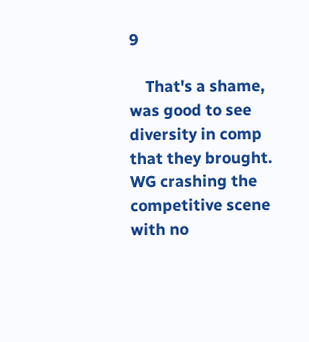9

    That's a shame, was good to see diversity in comp that they brought. WG crashing the competitive scene with no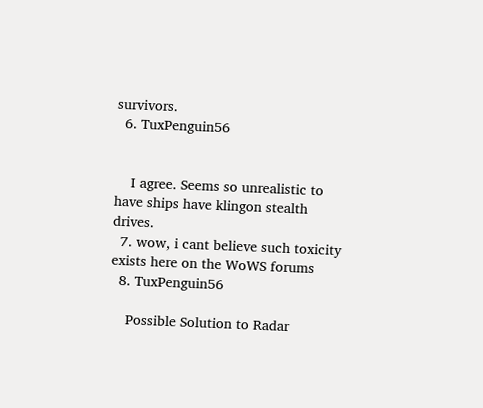survivors.
  6. TuxPenguin56


    I agree. Seems so unrealistic to have ships have klingon stealth drives.
  7. wow, i cant believe such toxicity exists here on the WoWS forums
  8. TuxPenguin56

    Possible Solution to Radar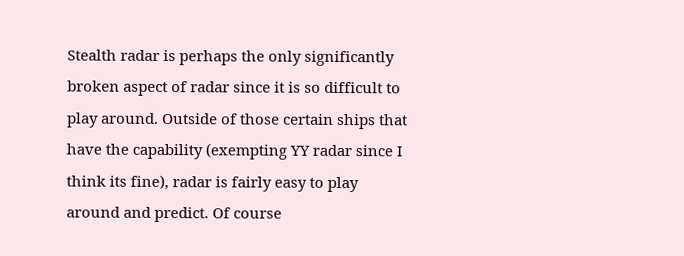Stealth radar is perhaps the only significantly broken aspect of radar since it is so difficult to play around. Outside of those certain ships that have the capability (exempting YY radar since I think its fine), radar is fairly easy to play around and predict. Of course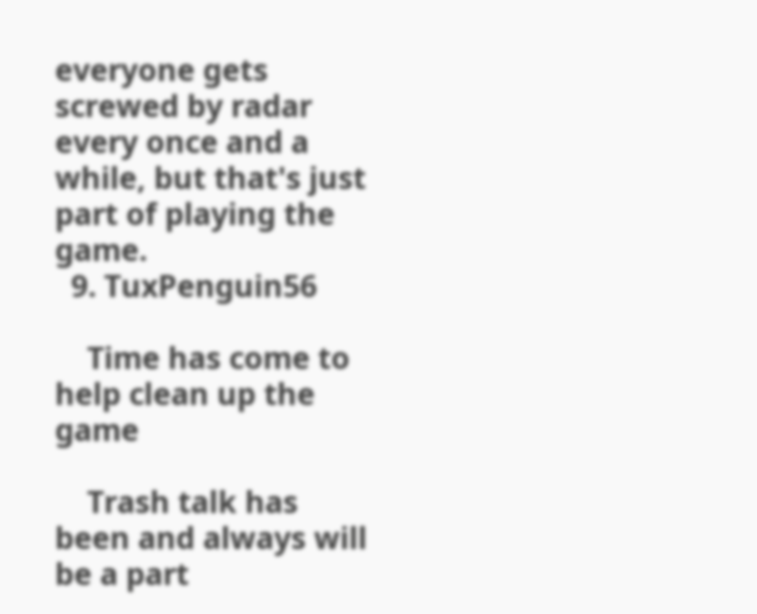everyone gets screwed by radar every once and a while, but that's just part of playing the game.
  9. TuxPenguin56

    Time has come to help clean up the game

    Trash talk has been and always will be a part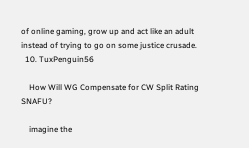of online gaming, grow up and act like an adult instead of trying to go on some justice crusade.
  10. TuxPenguin56

    How Will WG Compensate for CW Split Rating SNAFU?

    imagine the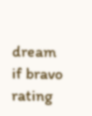dream if bravo rating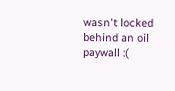wasn't locked behind an oil paywall :(